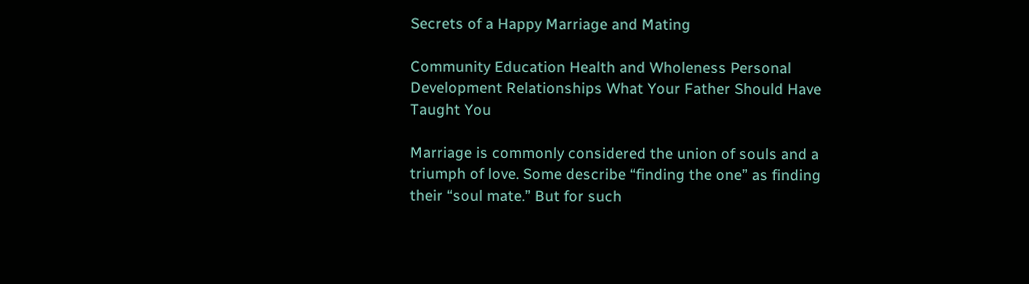Secrets of a Happy Marriage and Mating

Community Education Health and Wholeness Personal Development Relationships What Your Father Should Have Taught You

Marriage is commonly considered the union of souls and a triumph of love. Some describe “finding the one” as finding their “soul mate.” But for such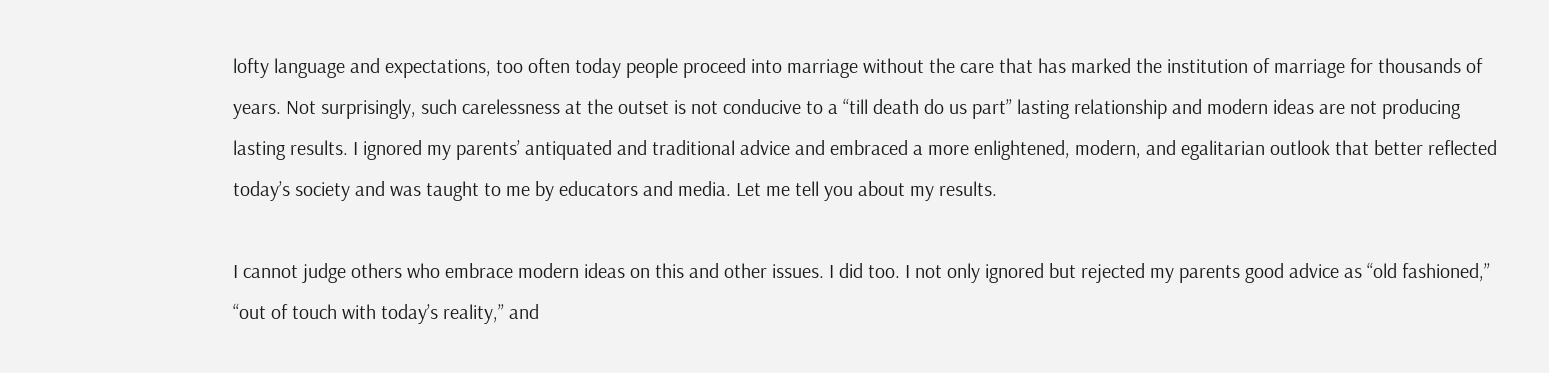lofty language and expectations, too often today people proceed into marriage without the care that has marked the institution of marriage for thousands of years. Not surprisingly, such carelessness at the outset is not conducive to a “till death do us part” lasting relationship and modern ideas are not producing lasting results. I ignored my parents’ antiquated and traditional advice and embraced a more enlightened, modern, and egalitarian outlook that better reflected today’s society and was taught to me by educators and media. Let me tell you about my results.

I cannot judge others who embrace modern ideas on this and other issues. I did too. I not only ignored but rejected my parents good advice as “old fashioned,” “out of touch with today’s reality,” and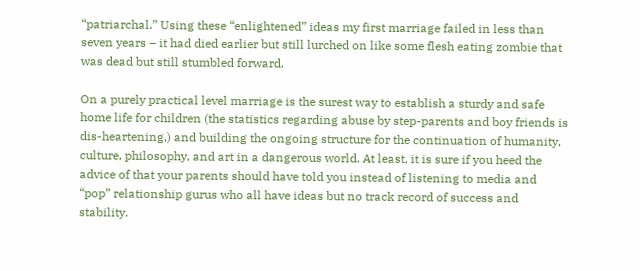“patriarchal.” Using these “enlightened” ideas my first marriage failed in less than seven years – it had died earlier but still lurched on like some flesh eating zombie that was dead but still stumbled forward.

On a purely practical level marriage is the surest way to establish a sturdy and safe home life for children (the statistics regarding abuse by step-parents and boy friends is dis-heartening,) and building the ongoing structure for the continuation of humanity, culture, philosophy, and art in a dangerous world. At least, it is sure if you heed the advice of that your parents should have told you instead of listening to media and “pop” relationship gurus who all have ideas but no track record of success and stability.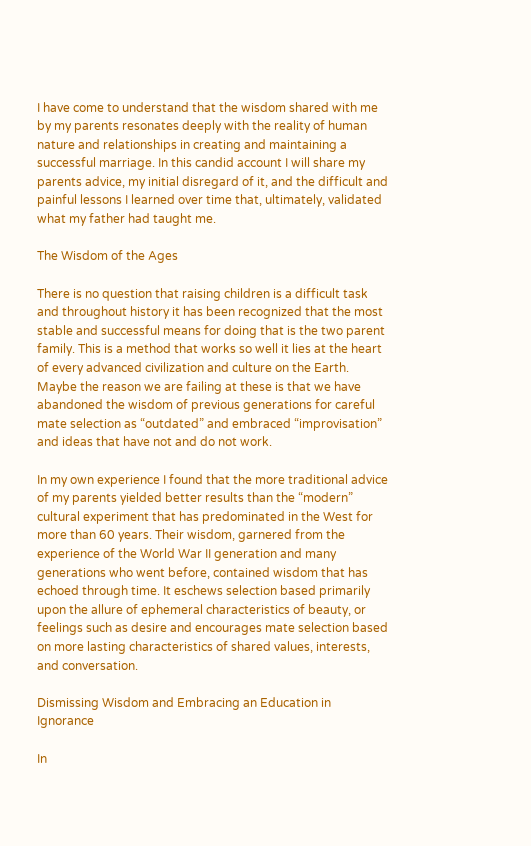I have come to understand that the wisdom shared with me by my parents resonates deeply with the reality of human nature and relationships in creating and maintaining a successful marriage. In this candid account I will share my parents advice, my initial disregard of it, and the difficult and painful lessons I learned over time that, ultimately, validated what my father had taught me.

The Wisdom of the Ages

There is no question that raising children is a difficult task and throughout history it has been recognized that the most stable and successful means for doing that is the two parent family. This is a method that works so well it lies at the heart of every advanced civilization and culture on the Earth. Maybe the reason we are failing at these is that we have abandoned the wisdom of previous generations for careful mate selection as “outdated” and embraced “improvisation” and ideas that have not and do not work.

In my own experience I found that the more traditional advice of my parents yielded better results than the “modern” cultural experiment that has predominated in the West for more than 60 years. Their wisdom, garnered from the experience of the World War II generation and many generations who went before, contained wisdom that has echoed through time. It eschews selection based primarily upon the allure of ephemeral characteristics of beauty, or feelings such as desire and encourages mate selection based on more lasting characteristics of shared values, interests, and conversation.

Dismissing Wisdom and Embracing an Education in Ignorance

In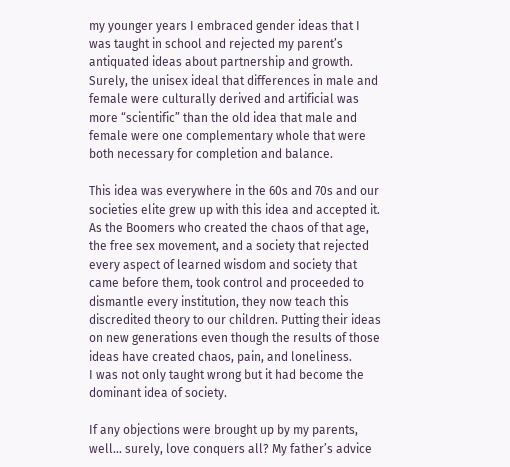my younger years I embraced gender ideas that I was taught in school and rejected my parent’s antiquated ideas about partnership and growth. Surely, the unisex ideal that differences in male and female were culturally derived and artificial was more “scientific” than the old idea that male and female were one complementary whole that were both necessary for completion and balance.

This idea was everywhere in the 60s and 70s and our societies elite grew up with this idea and accepted it. As the Boomers who created the chaos of that age, the free sex movement, and a society that rejected every aspect of learned wisdom and society that came before them, took control and proceeded to dismantle every institution, they now teach this discredited theory to our children. Putting their ideas on new generations even though the results of those ideas have created chaos, pain, and loneliness.
I was not only taught wrong but it had become the dominant idea of society.

If any objections were brought up by my parents, well… surely, love conquers all? My father’s advice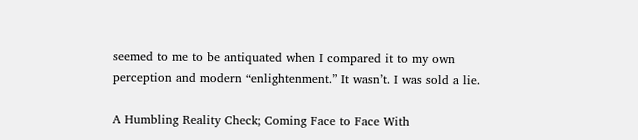seemed to me to be antiquated when I compared it to my own perception and modern “enlightenment.” It wasn’t. I was sold a lie.

A Humbling Reality Check; Coming Face to Face With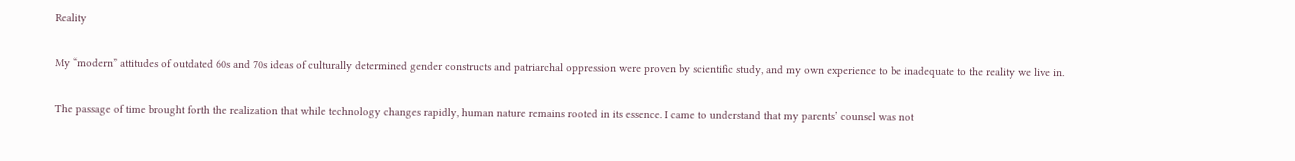Reality

My “modern” attitudes of outdated 60s and 70s ideas of culturally determined gender constructs and patriarchal oppression were proven by scientific study, and my own experience to be inadequate to the reality we live in.

The passage of time brought forth the realization that while technology changes rapidly, human nature remains rooted in its essence. I came to understand that my parents’ counsel was not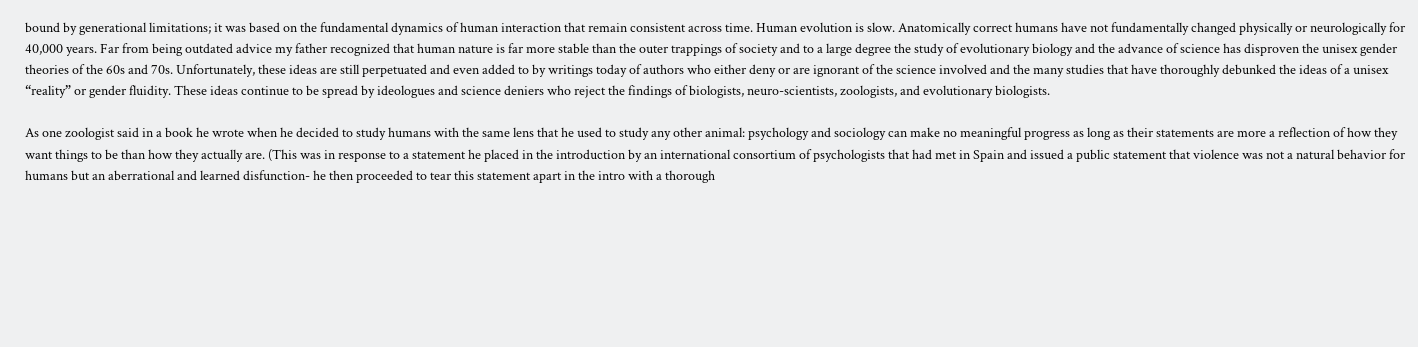bound by generational limitations; it was based on the fundamental dynamics of human interaction that remain consistent across time. Human evolution is slow. Anatomically correct humans have not fundamentally changed physically or neurologically for 40,000 years. Far from being outdated advice my father recognized that human nature is far more stable than the outer trappings of society and to a large degree the study of evolutionary biology and the advance of science has disproven the unisex gender theories of the 60s and 70s. Unfortunately, these ideas are still perpetuated and even added to by writings today of authors who either deny or are ignorant of the science involved and the many studies that have thoroughly debunked the ideas of a unisex “reality” or gender fluidity. These ideas continue to be spread by ideologues and science deniers who reject the findings of biologists, neuro-scientists, zoologists, and evolutionary biologists.

As one zoologist said in a book he wrote when he decided to study humans with the same lens that he used to study any other animal: psychology and sociology can make no meaningful progress as long as their statements are more a reflection of how they want things to be than how they actually are. (This was in response to a statement he placed in the introduction by an international consortium of psychologists that had met in Spain and issued a public statement that violence was not a natural behavior for humans but an aberrational and learned disfunction- he then proceeded to tear this statement apart in the intro with a thorough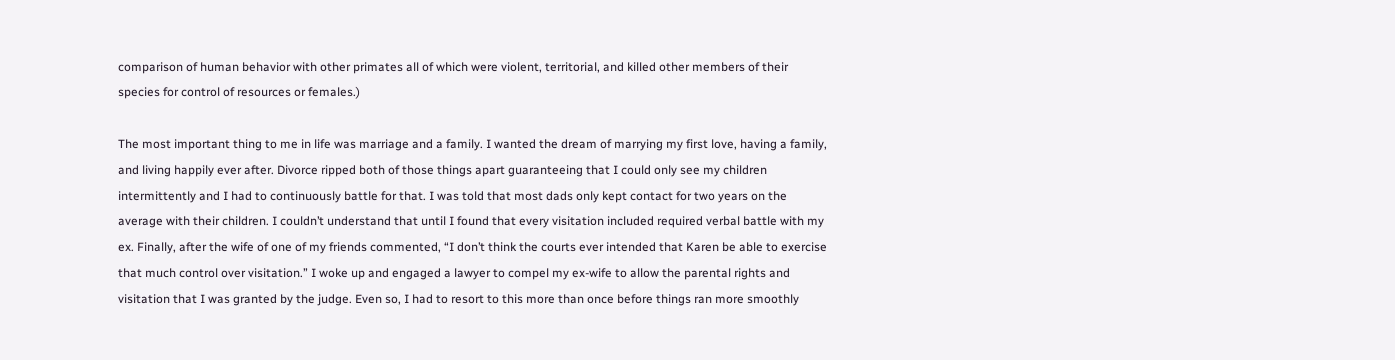comparison of human behavior with other primates all of which were violent, territorial, and killed other members of their species for control of resources or females.)

The most important thing to me in life was marriage and a family. I wanted the dream of marrying my first love, having a family, and living happily ever after. Divorce ripped both of those things apart guaranteeing that I could only see my children intermittently and I had to continuously battle for that. I was told that most dads only kept contact for two years on the average with their children. I couldn’t understand that until I found that every visitation included required verbal battle with my ex. Finally, after the wife of one of my friends commented, “I don’t think the courts ever intended that Karen be able to exercise that much control over visitation.” I woke up and engaged a lawyer to compel my ex-wife to allow the parental rights and visitation that I was granted by the judge. Even so, I had to resort to this more than once before things ran more smoothly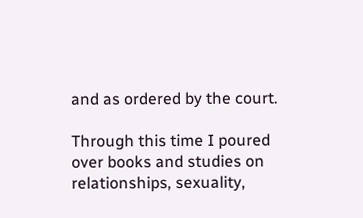and as ordered by the court.

Through this time I poured over books and studies on relationships, sexuality,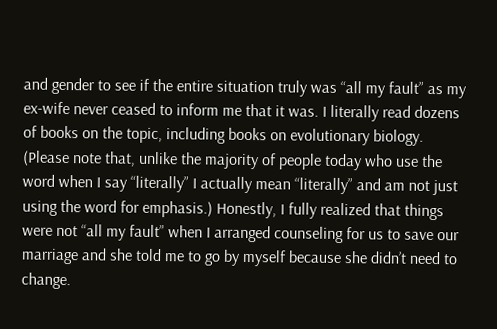and gender to see if the entire situation truly was “all my fault” as my ex-wife never ceased to inform me that it was. I literally read dozens of books on the topic, including books on evolutionary biology. (Please note that, unlike the majority of people today who use the word when I say “literally” I actually mean “literally” and am not just using the word for emphasis.) Honestly, I fully realized that things were not “all my fault” when I arranged counseling for us to save our marriage and she told me to go by myself because she didn’t need to change.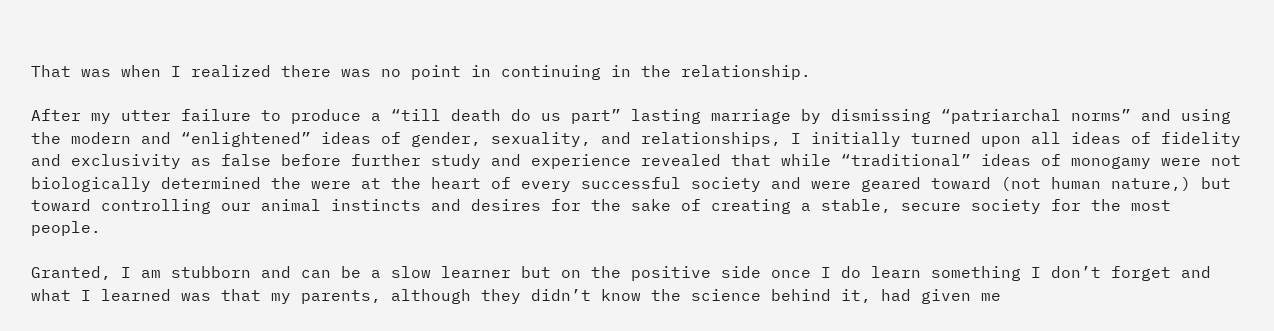That was when I realized there was no point in continuing in the relationship.

After my utter failure to produce a “till death do us part” lasting marriage by dismissing “patriarchal norms” and using the modern and “enlightened” ideas of gender, sexuality, and relationships, I initially turned upon all ideas of fidelity and exclusivity as false before further study and experience revealed that while “traditional” ideas of monogamy were not biologically determined the were at the heart of every successful society and were geared toward (not human nature,) but toward controlling our animal instincts and desires for the sake of creating a stable, secure society for the most people.

Granted, I am stubborn and can be a slow learner but on the positive side once I do learn something I don’t forget and what I learned was that my parents, although they didn’t know the science behind it, had given me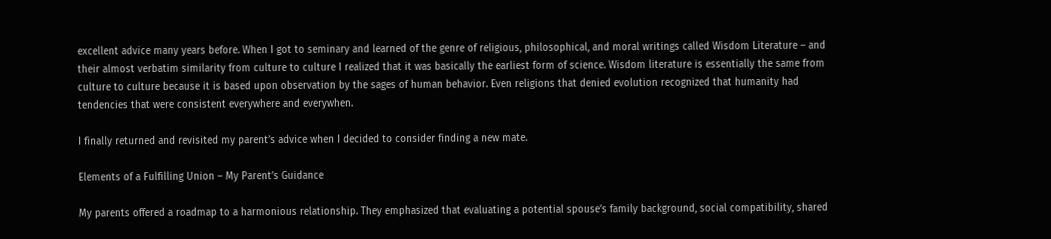excellent advice many years before. When I got to seminary and learned of the genre of religious, philosophical, and moral writings called Wisdom Literature – and their almost verbatim similarity from culture to culture I realized that it was basically the earliest form of science. Wisdom literature is essentially the same from culture to culture because it is based upon observation by the sages of human behavior. Even religions that denied evolution recognized that humanity had tendencies that were consistent everywhere and everywhen.

I finally returned and revisited my parent’s advice when I decided to consider finding a new mate.

Elements of a Fulfilling Union – My Parent’s Guidance

My parents offered a roadmap to a harmonious relationship. They emphasized that evaluating a potential spouse’s family background, social compatibility, shared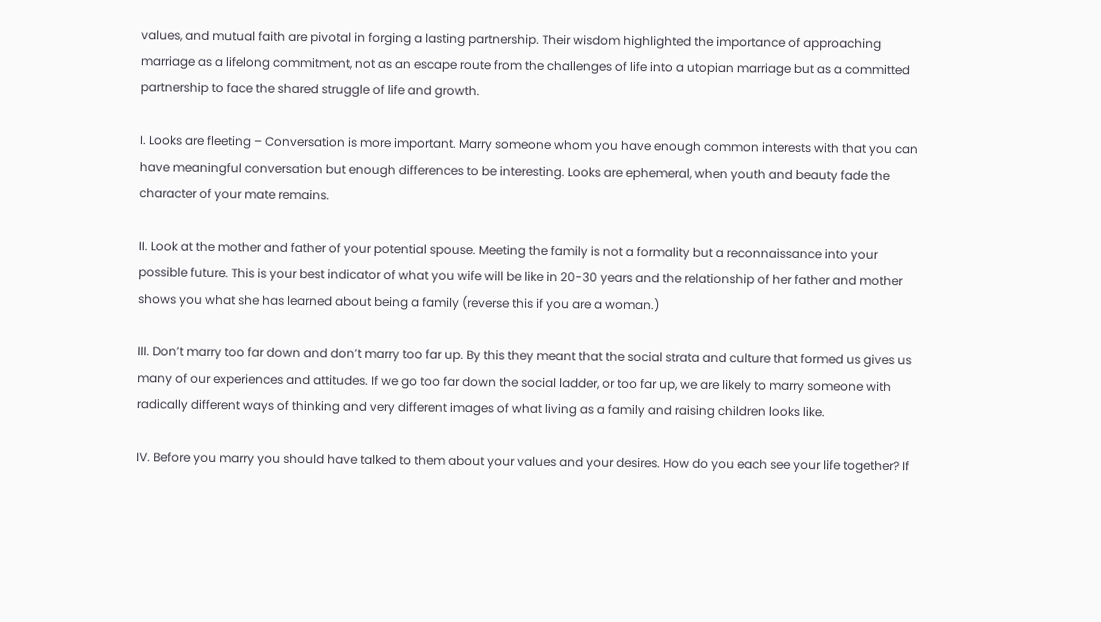values, and mutual faith are pivotal in forging a lasting partnership. Their wisdom highlighted the importance of approaching marriage as a lifelong commitment, not as an escape route from the challenges of life into a utopian marriage but as a committed partnership to face the shared struggle of life and growth.

I. Looks are fleeting – Conversation is more important. Marry someone whom you have enough common interests with that you can have meaningful conversation but enough differences to be interesting. Looks are ephemeral, when youth and beauty fade the character of your mate remains.

II. Look at the mother and father of your potential spouse. Meeting the family is not a formality but a reconnaissance into your possible future. This is your best indicator of what you wife will be like in 20-30 years and the relationship of her father and mother shows you what she has learned about being a family (reverse this if you are a woman.)

III. Don’t marry too far down and don’t marry too far up. By this they meant that the social strata and culture that formed us gives us many of our experiences and attitudes. If we go too far down the social ladder, or too far up, we are likely to marry someone with radically different ways of thinking and very different images of what living as a family and raising children looks like.

IV. Before you marry you should have talked to them about your values and your desires. How do you each see your life together? If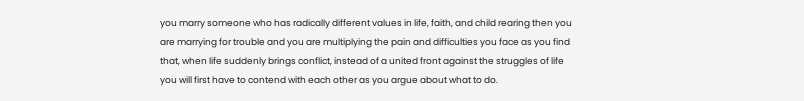you marry someone who has radically different values in life, faith, and child rearing then you are marrying for trouble and you are multiplying the pain and difficulties you face as you find that, when life suddenly brings conflict, instead of a united front against the struggles of life you will first have to contend with each other as you argue about what to do.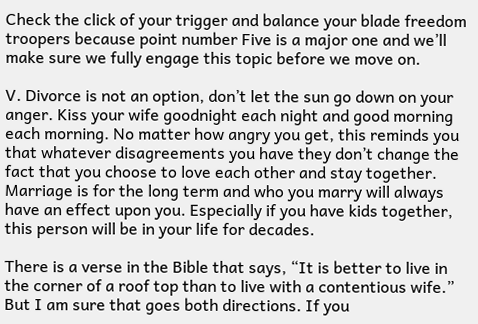Check the click of your trigger and balance your blade freedom troopers because point number Five is a major one and we’ll make sure we fully engage this topic before we move on.

V. Divorce is not an option, don’t let the sun go down on your anger. Kiss your wife goodnight each night and good morning each morning. No matter how angry you get, this reminds you that whatever disagreements you have they don’t change the fact that you choose to love each other and stay together. Marriage is for the long term and who you marry will always have an effect upon you. Especially if you have kids together, this person will be in your life for decades.

There is a verse in the Bible that says, “It is better to live in the corner of a roof top than to live with a contentious wife.” But I am sure that goes both directions. If you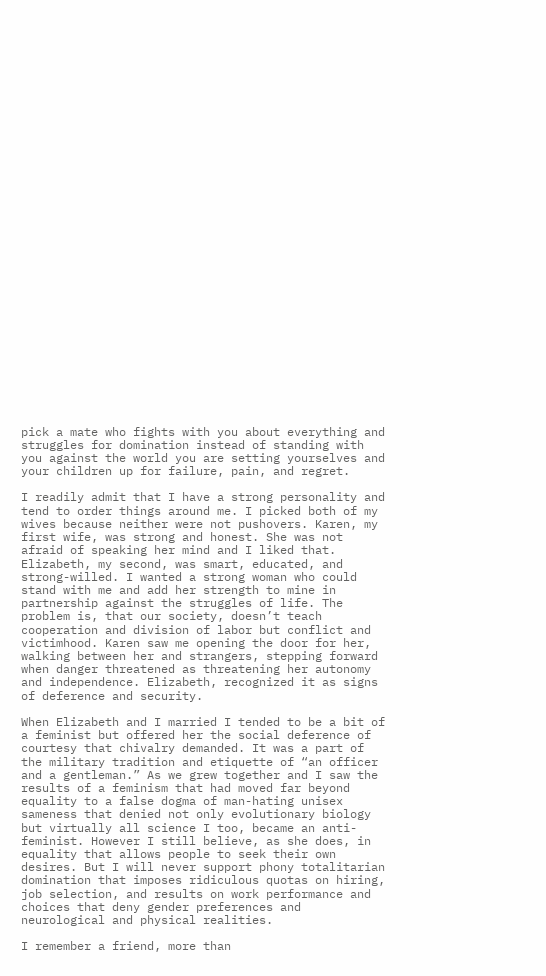pick a mate who fights with you about everything and struggles for domination instead of standing with you against the world you are setting yourselves and your children up for failure, pain, and regret.

I readily admit that I have a strong personality and tend to order things around me. I picked both of my wives because neither were not pushovers. Karen, my first wife, was strong and honest. She was not afraid of speaking her mind and I liked that. Elizabeth, my second, was smart, educated, and strong-willed. I wanted a strong woman who could stand with me and add her strength to mine in partnership against the struggles of life. The problem is, that our society, doesn’t teach cooperation and division of labor but conflict and victimhood. Karen saw me opening the door for her, walking between her and strangers, stepping forward when danger threatened as threatening her autonomy and independence. Elizabeth, recognized it as signs of deference and security.

When Elizabeth and I married I tended to be a bit of a feminist but offered her the social deference of courtesy that chivalry demanded. It was a part of the military tradition and etiquette of “an officer and a gentleman.” As we grew together and I saw the results of a feminism that had moved far beyond equality to a false dogma of man-hating unisex sameness that denied not only evolutionary biology but virtually all science I too, became an anti-feminist. However I still believe, as she does, in equality that allows people to seek their own desires. But I will never support phony totalitarian domination that imposes ridiculous quotas on hiring, job selection, and results on work performance and choices that deny gender preferences and neurological and physical realities.

I remember a friend, more than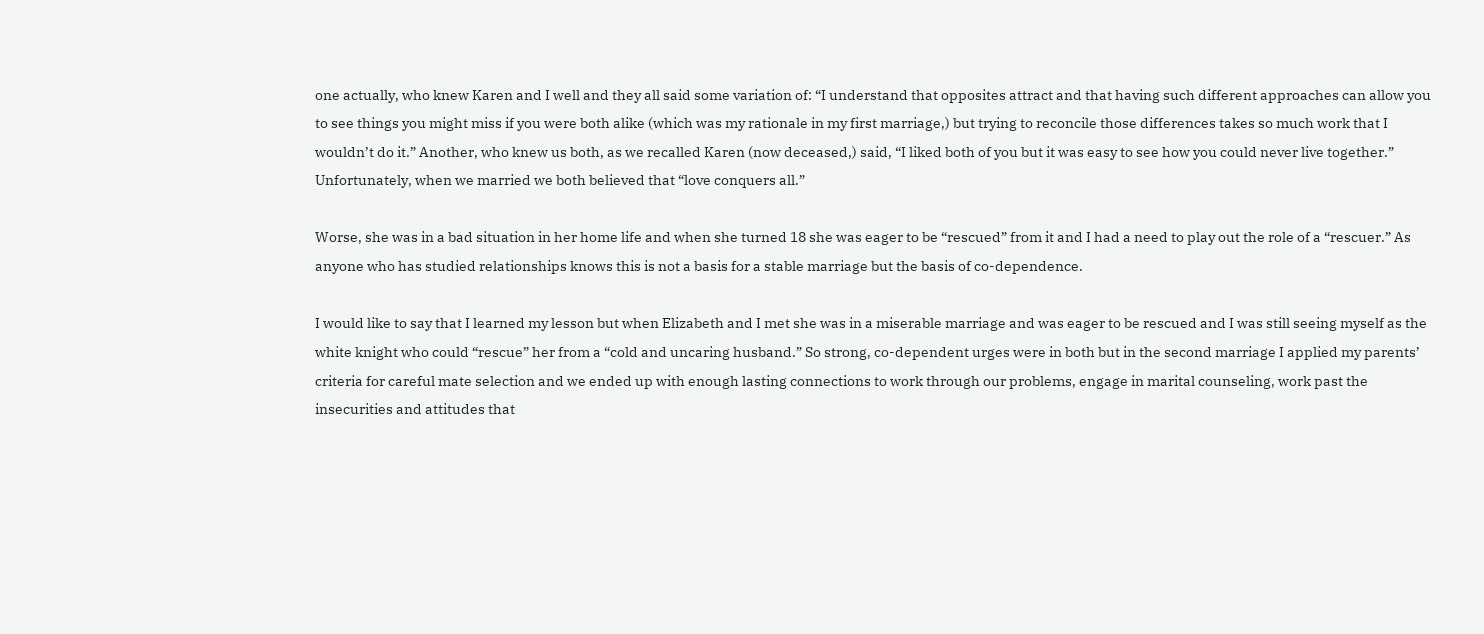one actually, who knew Karen and I well and they all said some variation of: “I understand that opposites attract and that having such different approaches can allow you to see things you might miss if you were both alike (which was my rationale in my first marriage,) but trying to reconcile those differences takes so much work that I wouldn’t do it.” Another, who knew us both, as we recalled Karen (now deceased,) said, “I liked both of you but it was easy to see how you could never live together.” Unfortunately, when we married we both believed that “love conquers all.”

Worse, she was in a bad situation in her home life and when she turned 18 she was eager to be “rescued” from it and I had a need to play out the role of a “rescuer.” As anyone who has studied relationships knows this is not a basis for a stable marriage but the basis of co-dependence.

I would like to say that I learned my lesson but when Elizabeth and I met she was in a miserable marriage and was eager to be rescued and I was still seeing myself as the white knight who could “rescue” her from a “cold and uncaring husband.” So strong, co-dependent urges were in both but in the second marriage I applied my parents’ criteria for careful mate selection and we ended up with enough lasting connections to work through our problems, engage in marital counseling, work past the insecurities and attitudes that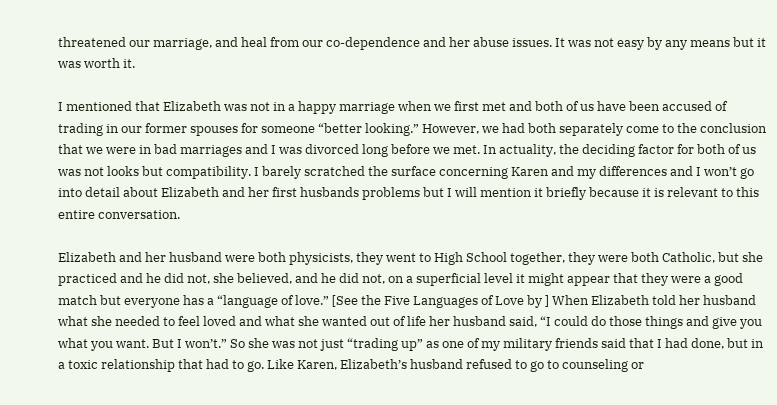threatened our marriage, and heal from our co-dependence and her abuse issues. It was not easy by any means but it was worth it.

I mentioned that Elizabeth was not in a happy marriage when we first met and both of us have been accused of trading in our former spouses for someone “better looking.” However, we had both separately come to the conclusion that we were in bad marriages and I was divorced long before we met. In actuality, the deciding factor for both of us was not looks but compatibility. I barely scratched the surface concerning Karen and my differences and I won’t go into detail about Elizabeth and her first husbands problems but I will mention it briefly because it is relevant to this entire conversation.

Elizabeth and her husband were both physicists, they went to High School together, they were both Catholic, but she practiced and he did not, she believed, and he did not, on a superficial level it might appear that they were a good match but everyone has a “language of love.” [See the Five Languages of Love by ] When Elizabeth told her husband what she needed to feel loved and what she wanted out of life her husband said, “I could do those things and give you what you want. But I won’t.” So she was not just “trading up” as one of my military friends said that I had done, but in a toxic relationship that had to go. Like Karen, Elizabeth’s husband refused to go to counseling or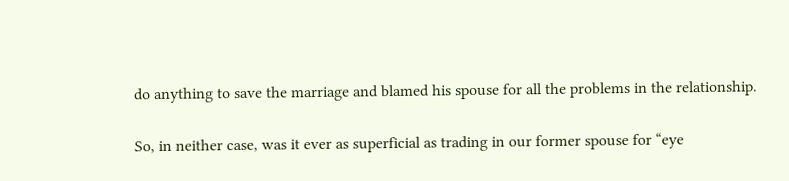do anything to save the marriage and blamed his spouse for all the problems in the relationship.

So, in neither case, was it ever as superficial as trading in our former spouse for “eye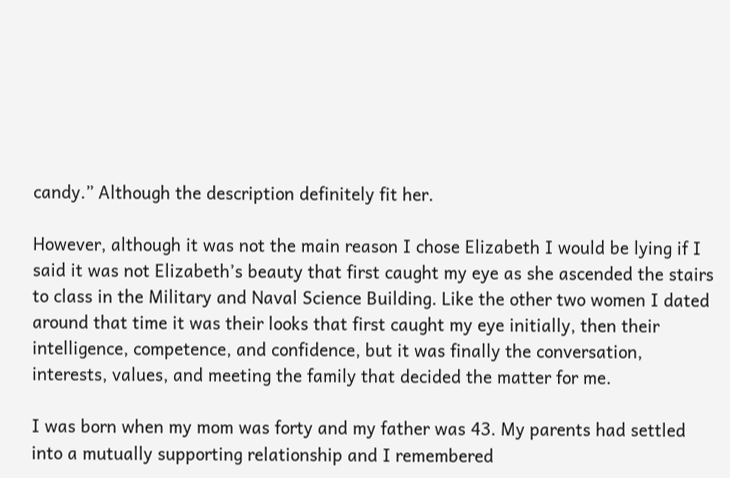candy.” Although the description definitely fit her.

However, although it was not the main reason I chose Elizabeth I would be lying if I said it was not Elizabeth’s beauty that first caught my eye as she ascended the stairs to class in the Military and Naval Science Building. Like the other two women I dated around that time it was their looks that first caught my eye initially, then their intelligence, competence, and confidence, but it was finally the conversation, interests, values, and meeting the family that decided the matter for me.

I was born when my mom was forty and my father was 43. My parents had settled into a mutually supporting relationship and I remembered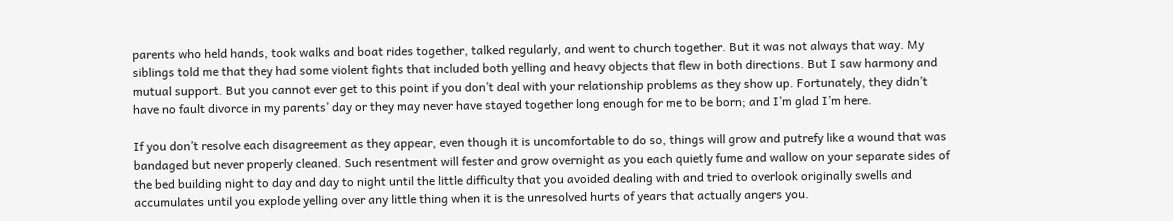parents who held hands, took walks and boat rides together, talked regularly, and went to church together. But it was not always that way. My siblings told me that they had some violent fights that included both yelling and heavy objects that flew in both directions. But I saw harmony and mutual support. But you cannot ever get to this point if you don’t deal with your relationship problems as they show up. Fortunately, they didn’t have no fault divorce in my parents’ day or they may never have stayed together long enough for me to be born; and I’m glad I’m here.

If you don’t resolve each disagreement as they appear, even though it is uncomfortable to do so, things will grow and putrefy like a wound that was bandaged but never properly cleaned. Such resentment will fester and grow overnight as you each quietly fume and wallow on your separate sides of the bed building night to day and day to night until the little difficulty that you avoided dealing with and tried to overlook originally swells and accumulates until you explode yelling over any little thing when it is the unresolved hurts of years that actually angers you.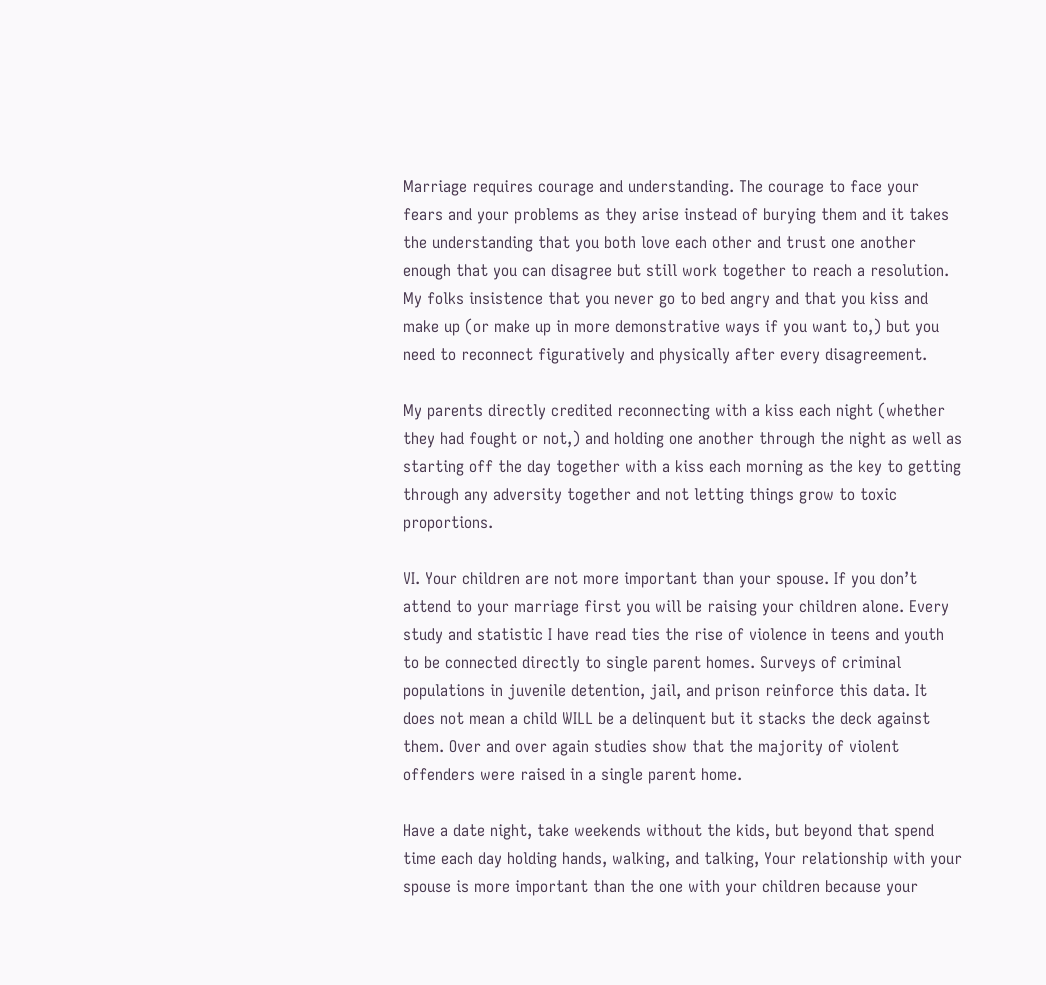Marriage requires courage and understanding. The courage to face your fears and your problems as they arise instead of burying them and it takes the understanding that you both love each other and trust one another enough that you can disagree but still work together to reach a resolution. My folks insistence that you never go to bed angry and that you kiss and make up (or make up in more demonstrative ways if you want to,) but you need to reconnect figuratively and physically after every disagreement.

My parents directly credited reconnecting with a kiss each night (whether they had fought or not,) and holding one another through the night as well as starting off the day together with a kiss each morning as the key to getting through any adversity together and not letting things grow to toxic proportions.

VI. Your children are not more important than your spouse. If you don’t attend to your marriage first you will be raising your children alone. Every study and statistic I have read ties the rise of violence in teens and youth to be connected directly to single parent homes. Surveys of criminal populations in juvenile detention, jail, and prison reinforce this data. It does not mean a child WILL be a delinquent but it stacks the deck against them. Over and over again studies show that the majority of violent offenders were raised in a single parent home.

Have a date night, take weekends without the kids, but beyond that spend time each day holding hands, walking, and talking, Your relationship with your spouse is more important than the one with your children because your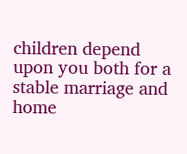children depend upon you both for a stable marriage and home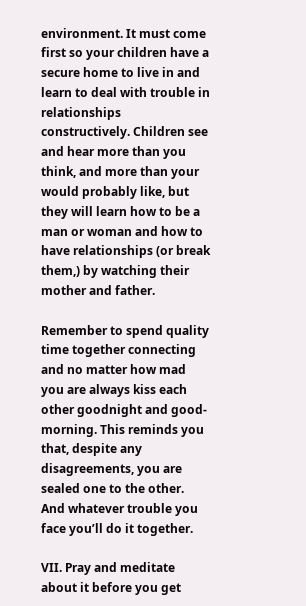environment. It must come first so your children have a secure home to live in and learn to deal with trouble in relationships constructively. Children see and hear more than you think, and more than your would probably like, but they will learn how to be a man or woman and how to have relationships (or break them,) by watching their mother and father.

Remember to spend quality time together connecting and no matter how mad you are always kiss each other goodnight and good-morning. This reminds you that, despite any disagreements, you are sealed one to the other. And whatever trouble you face you’ll do it together.

VII. Pray and meditate about it before you get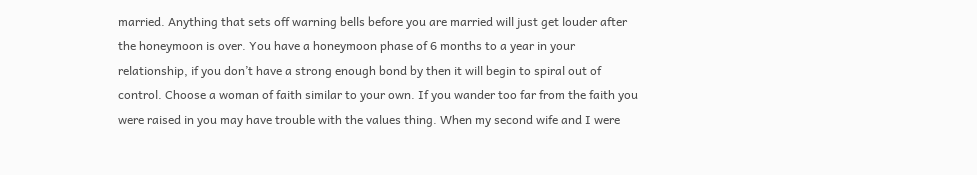married. Anything that sets off warning bells before you are married will just get louder after the honeymoon is over. You have a honeymoon phase of 6 months to a year in your relationship, if you don’t have a strong enough bond by then it will begin to spiral out of control. Choose a woman of faith similar to your own. If you wander too far from the faith you were raised in you may have trouble with the values thing. When my second wife and I were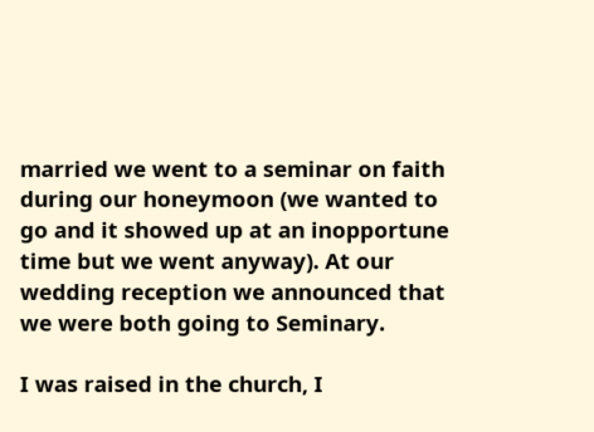married we went to a seminar on faith during our honeymoon (we wanted to go and it showed up at an inopportune time but we went anyway). At our wedding reception we announced that we were both going to Seminary.

I was raised in the church, I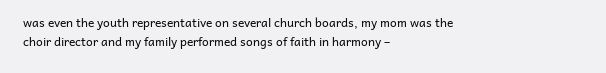was even the youth representative on several church boards, my mom was the choir director and my family performed songs of faith in harmony –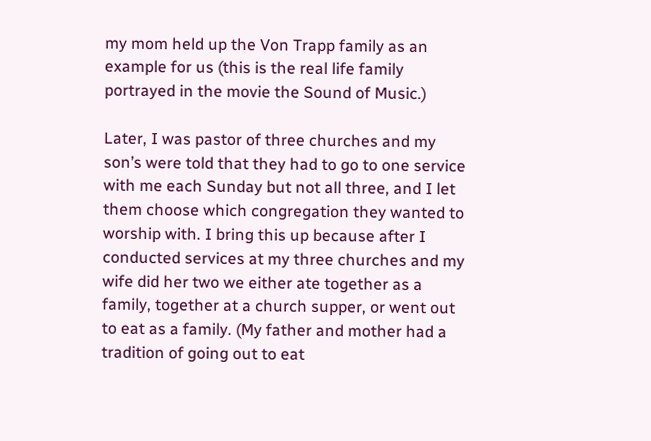my mom held up the Von Trapp family as an example for us (this is the real life family portrayed in the movie the Sound of Music.)

Later, I was pastor of three churches and my son’s were told that they had to go to one service with me each Sunday but not all three, and I let them choose which congregation they wanted to worship with. I bring this up because after I conducted services at my three churches and my wife did her two we either ate together as a family, together at a church supper, or went out to eat as a family. (My father and mother had a tradition of going out to eat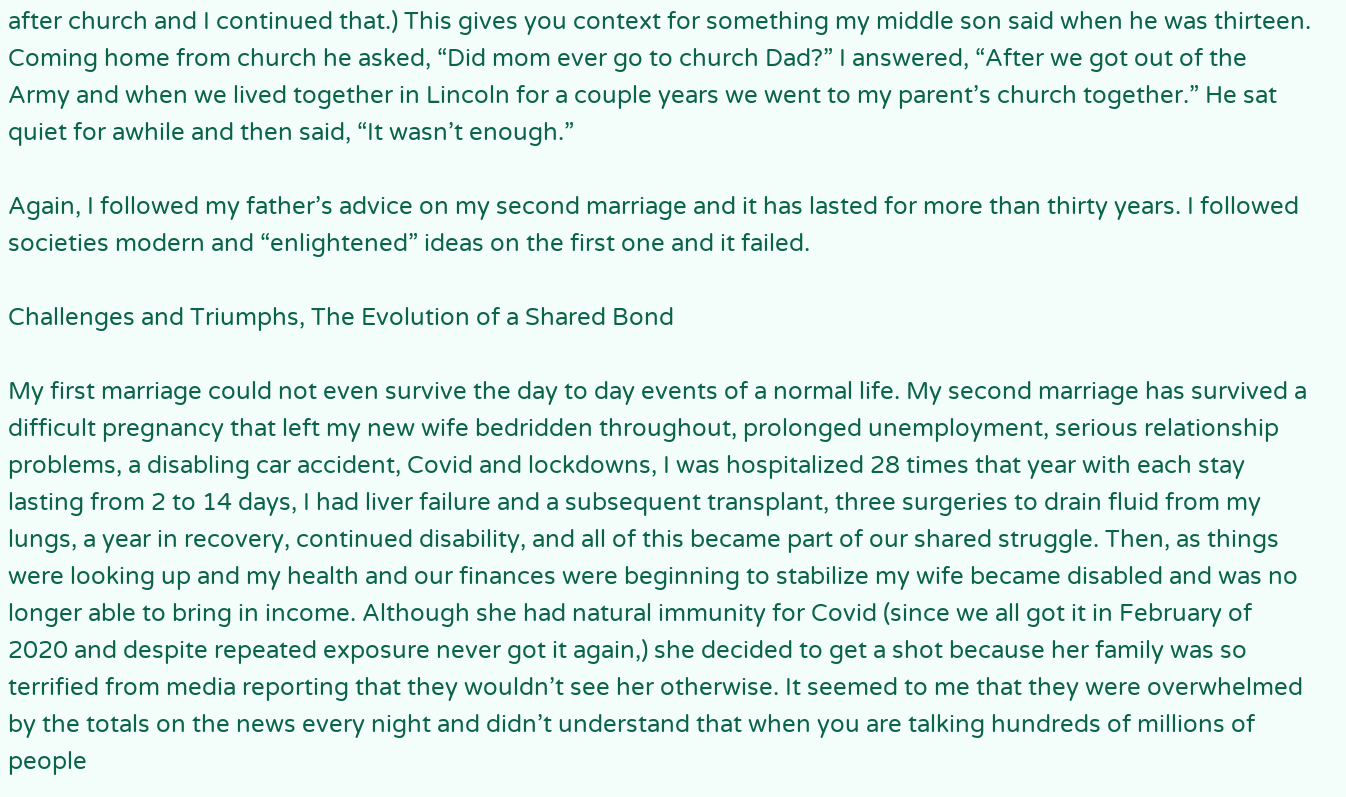after church and I continued that.) This gives you context for something my middle son said when he was thirteen. Coming home from church he asked, “Did mom ever go to church Dad?” I answered, “After we got out of the Army and when we lived together in Lincoln for a couple years we went to my parent’s church together.” He sat quiet for awhile and then said, “It wasn’t enough.”

Again, I followed my father’s advice on my second marriage and it has lasted for more than thirty years. I followed societies modern and “enlightened” ideas on the first one and it failed.

Challenges and Triumphs, The Evolution of a Shared Bond

My first marriage could not even survive the day to day events of a normal life. My second marriage has survived a difficult pregnancy that left my new wife bedridden throughout, prolonged unemployment, serious relationship problems, a disabling car accident, Covid and lockdowns, I was hospitalized 28 times that year with each stay lasting from 2 to 14 days, I had liver failure and a subsequent transplant, three surgeries to drain fluid from my lungs, a year in recovery, continued disability, and all of this became part of our shared struggle. Then, as things were looking up and my health and our finances were beginning to stabilize my wife became disabled and was no longer able to bring in income. Although she had natural immunity for Covid (since we all got it in February of 2020 and despite repeated exposure never got it again,) she decided to get a shot because her family was so terrified from media reporting that they wouldn’t see her otherwise. It seemed to me that they were overwhelmed by the totals on the news every night and didn’t understand that when you are talking hundreds of millions of people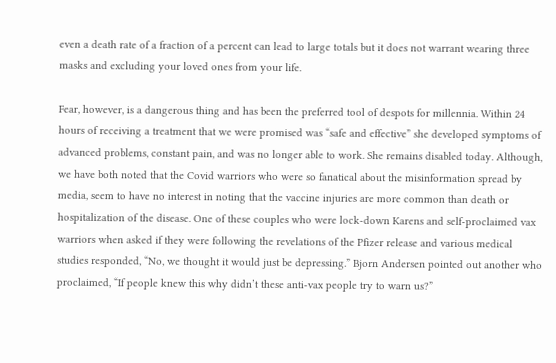even a death rate of a fraction of a percent can lead to large totals but it does not warrant wearing three masks and excluding your loved ones from your life.

Fear, however, is a dangerous thing and has been the preferred tool of despots for millennia. Within 24 hours of receiving a treatment that we were promised was “safe and effective” she developed symptoms of advanced problems, constant pain, and was no longer able to work. She remains disabled today. Although, we have both noted that the Covid warriors who were so fanatical about the misinformation spread by media, seem to have no interest in noting that the vaccine injuries are more common than death or hospitalization of the disease. One of these couples who were lock-down Karens and self-proclaimed vax warriors when asked if they were following the revelations of the Pfizer release and various medical studies responded, “No, we thought it would just be depressing.” Bjorn Andersen pointed out another who proclaimed, “If people knew this why didn’t these anti-vax people try to warn us?”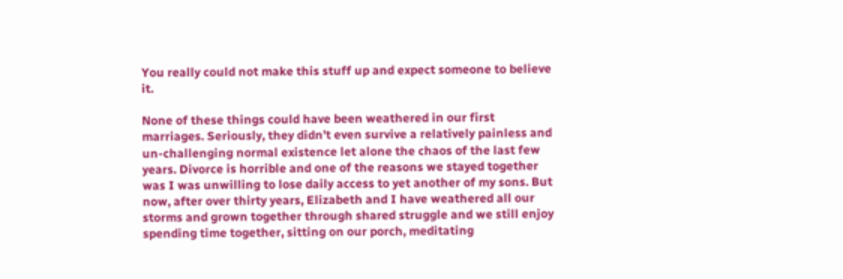You really could not make this stuff up and expect someone to believe it.

None of these things could have been weathered in our first marriages. Seriously, they didn’t even survive a relatively painless and un-challenging normal existence let alone the chaos of the last few years. Divorce is horrible and one of the reasons we stayed together was I was unwilling to lose daily access to yet another of my sons. But now, after over thirty years, Elizabeth and I have weathered all our storms and grown together through shared struggle and we still enjoy spending time together, sitting on our porch, meditating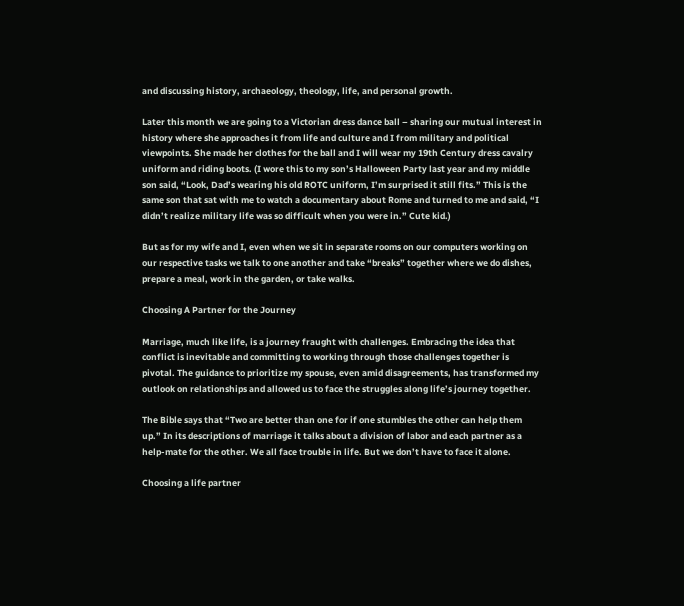and discussing history, archaeology, theology, life, and personal growth.

Later this month we are going to a Victorian dress dance ball – sharing our mutual interest in history where she approaches it from life and culture and I from military and political viewpoints. She made her clothes for the ball and I will wear my 19th Century dress cavalry uniform and riding boots. (I wore this to my son’s Halloween Party last year and my middle son said, “Look, Dad’s wearing his old ROTC uniform, I’m surprised it still fits.” This is the same son that sat with me to watch a documentary about Rome and turned to me and said, “I didn’t realize military life was so difficult when you were in.” Cute kid.)

But as for my wife and I, even when we sit in separate rooms on our computers working on our respective tasks we talk to one another and take “breaks” together where we do dishes, prepare a meal, work in the garden, or take walks.

Choosing A Partner for the Journey

Marriage, much like life, is a journey fraught with challenges. Embracing the idea that conflict is inevitable and committing to working through those challenges together is pivotal. The guidance to prioritize my spouse, even amid disagreements, has transformed my outlook on relationships and allowed us to face the struggles along life’s journey together.

The Bible says that “Two are better than one for if one stumbles the other can help them up.” In its descriptions of marriage it talks about a division of labor and each partner as a help-mate for the other. We all face trouble in life. But we don’t have to face it alone.

Choosing a life partner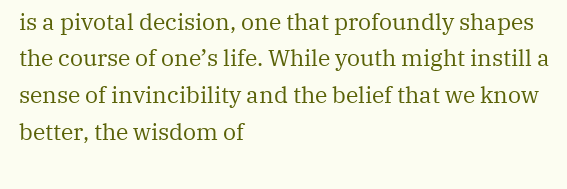is a pivotal decision, one that profoundly shapes the course of one’s life. While youth might instill a sense of invincibility and the belief that we know better, the wisdom of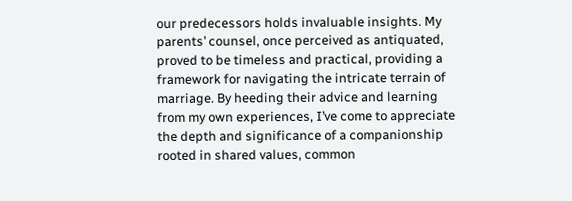our predecessors holds invaluable insights. My parents’ counsel, once perceived as antiquated, proved to be timeless and practical, providing a framework for navigating the intricate terrain of marriage. By heeding their advice and learning from my own experiences, I’ve come to appreciate the depth and significance of a companionship rooted in shared values, common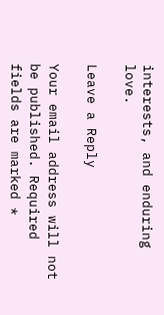interests, and enduring love.

Leave a Reply

Your email address will not be published. Required fields are marked *